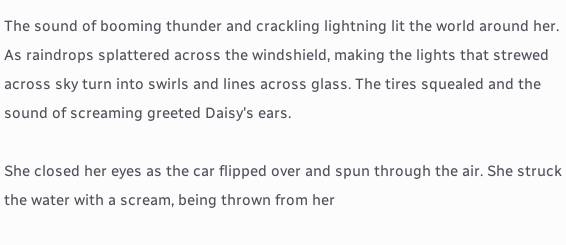The sound of booming thunder and crackling lightning lit the world around her. As raindrops splattered across the windshield, making the lights that strewed across sky turn into swirls and lines across glass. The tires squealed and the sound of screaming greeted Daisy's ears.

She closed her eyes as the car flipped over and spun through the air. She struck the water with a scream, being thrown from her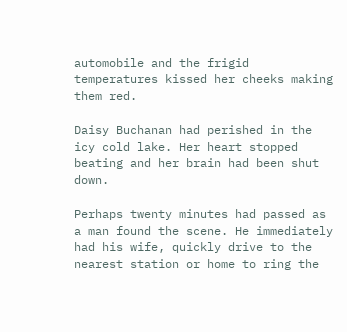automobile and the frigid temperatures kissed her cheeks making them red.

Daisy Buchanan had perished in the icy cold lake. Her heart stopped beating and her brain had been shut down.

Perhaps twenty minutes had passed as a man found the scene. He immediately had his wife, quickly drive to the nearest station or home to ring the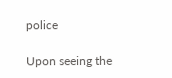police

Upon seeing the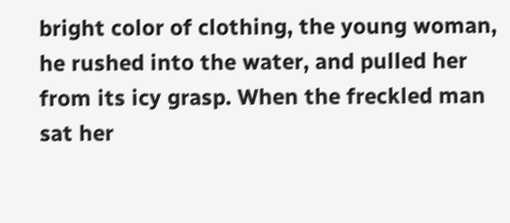bright color of clothing, the young woman, he rushed into the water, and pulled her from its icy grasp. When the freckled man sat her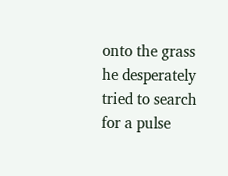onto the grass he desperately tried to search for a pulse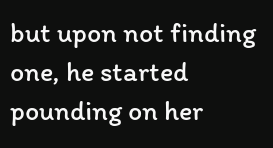but upon not finding one, he started pounding on her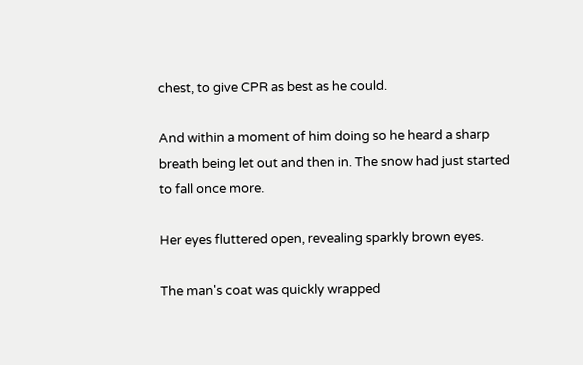chest, to give CPR as best as he could.

And within a moment of him doing so he heard a sharp breath being let out and then in. The snow had just started to fall once more.

Her eyes fluttered open, revealing sparkly brown eyes.

The man's coat was quickly wrapped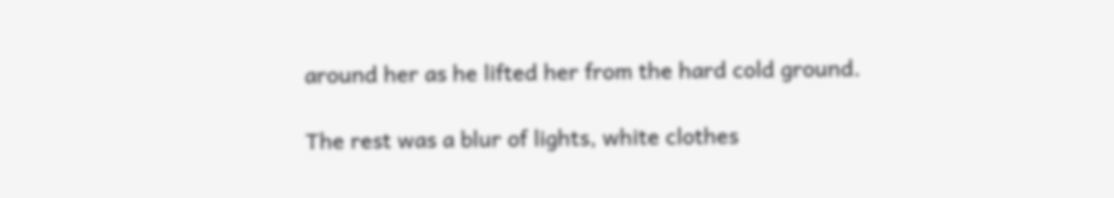around her as he lifted her from the hard cold ground.

The rest was a blur of lights, white clothes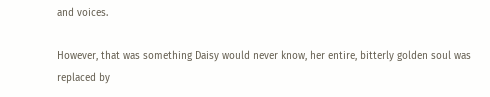and voices.

However, that was something Daisy would never know, her entire, bitterly golden soul was replaced by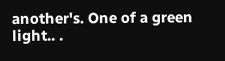another's. One of a green light.. .